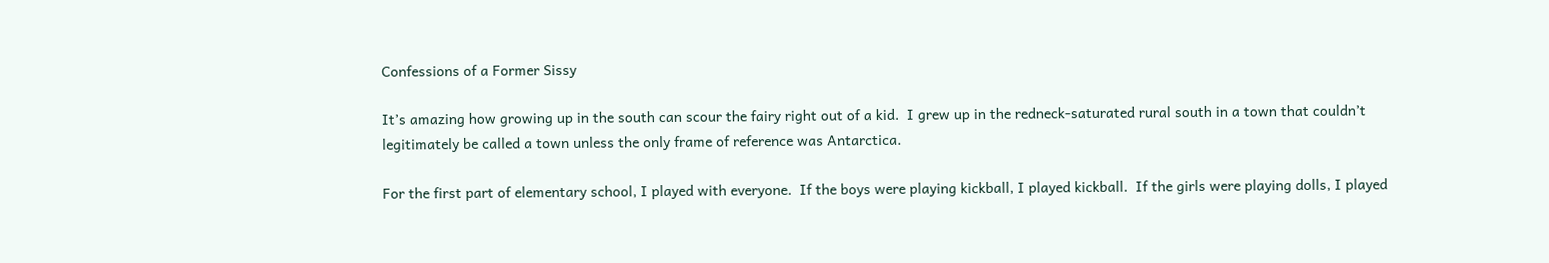Confessions of a Former Sissy

It’s amazing how growing up in the south can scour the fairy right out of a kid.  I grew up in the redneck-saturated rural south in a town that couldn’t legitimately be called a town unless the only frame of reference was Antarctica.

For the first part of elementary school, I played with everyone.  If the boys were playing kickball, I played kickball.  If the girls were playing dolls, I played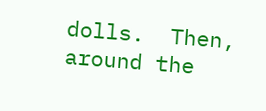dolls.  Then, around the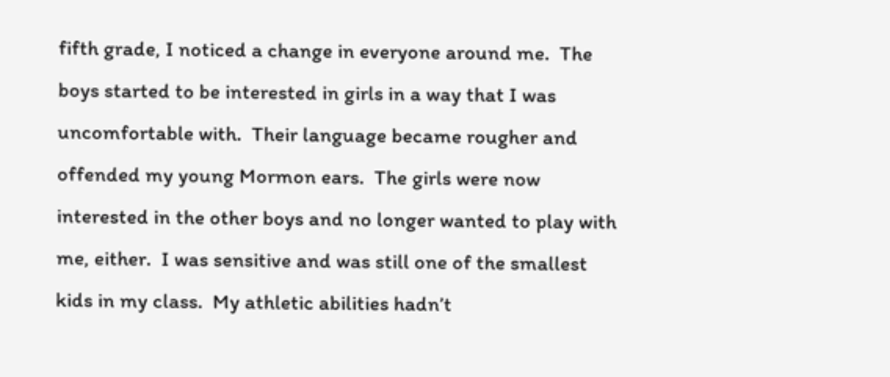fifth grade, I noticed a change in everyone around me.  The boys started to be interested in girls in a way that I was uncomfortable with.  Their language became rougher and offended my young Mormon ears.  The girls were now interested in the other boys and no longer wanted to play with me, either.  I was sensitive and was still one of the smallest kids in my class.  My athletic abilities hadn’t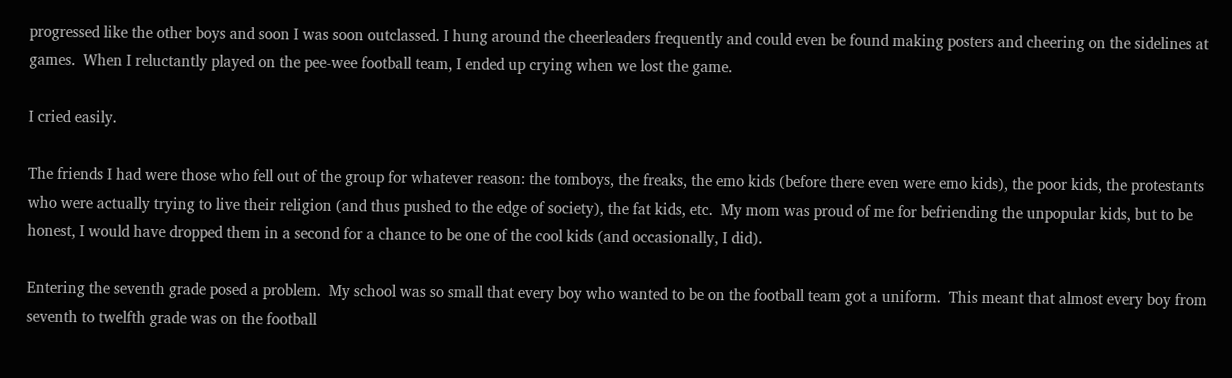progressed like the other boys and soon I was soon outclassed. I hung around the cheerleaders frequently and could even be found making posters and cheering on the sidelines at games.  When I reluctantly played on the pee-wee football team, I ended up crying when we lost the game.

I cried easily.

The friends I had were those who fell out of the group for whatever reason: the tomboys, the freaks, the emo kids (before there even were emo kids), the poor kids, the protestants who were actually trying to live their religion (and thus pushed to the edge of society), the fat kids, etc.  My mom was proud of me for befriending the unpopular kids, but to be honest, I would have dropped them in a second for a chance to be one of the cool kids (and occasionally, I did).

Entering the seventh grade posed a problem.  My school was so small that every boy who wanted to be on the football team got a uniform.  This meant that almost every boy from seventh to twelfth grade was on the football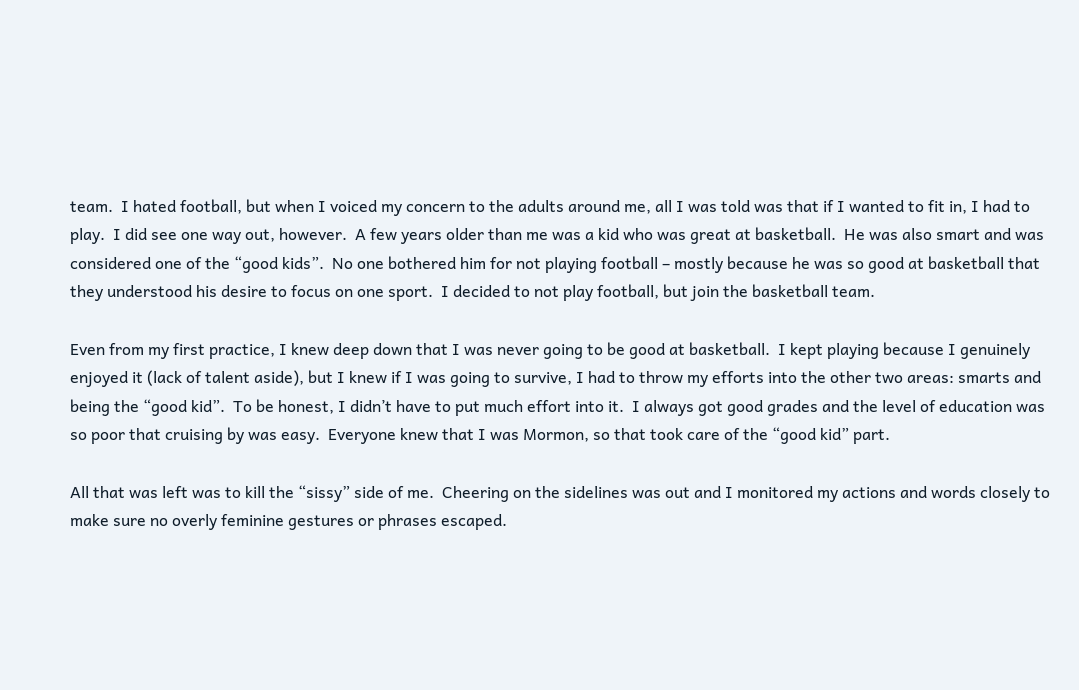team.  I hated football, but when I voiced my concern to the adults around me, all I was told was that if I wanted to fit in, I had to play.  I did see one way out, however.  A few years older than me was a kid who was great at basketball.  He was also smart and was considered one of the “good kids”.  No one bothered him for not playing football – mostly because he was so good at basketball that they understood his desire to focus on one sport.  I decided to not play football, but join the basketball team.

Even from my first practice, I knew deep down that I was never going to be good at basketball.  I kept playing because I genuinely enjoyed it (lack of talent aside), but I knew if I was going to survive, I had to throw my efforts into the other two areas: smarts and being the “good kid”.  To be honest, I didn’t have to put much effort into it.  I always got good grades and the level of education was so poor that cruising by was easy.  Everyone knew that I was Mormon, so that took care of the “good kid” part.

All that was left was to kill the “sissy” side of me.  Cheering on the sidelines was out and I monitored my actions and words closely to make sure no overly feminine gestures or phrases escaped.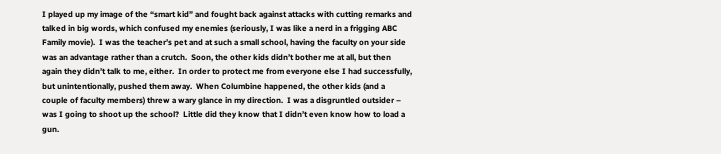I played up my image of the “smart kid” and fought back against attacks with cutting remarks and talked in big words, which confused my enemies (seriously, I was like a nerd in a frigging ABC Family movie).  I was the teacher’s pet and at such a small school, having the faculty on your side was an advantage rather than a crutch.  Soon, the other kids didn’t bother me at all, but then again they didn’t talk to me, either.  In order to protect me from everyone else I had successfully, but unintentionally, pushed them away.  When Columbine happened, the other kids (and a couple of faculty members) threw a wary glance in my direction.  I was a disgruntled outsider – was I going to shoot up the school?  Little did they know that I didn’t even know how to load a gun.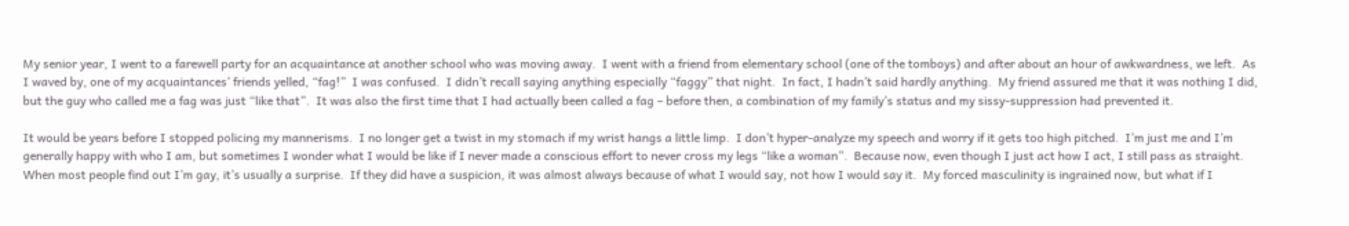My senior year, I went to a farewell party for an acquaintance at another school who was moving away.  I went with a friend from elementary school (one of the tomboys) and after about an hour of awkwardness, we left.  As I waved by, one of my acquaintances’ friends yelled, “fag!”  I was confused.  I didn’t recall saying anything especially “faggy” that night.  In fact, I hadn’t said hardly anything.  My friend assured me that it was nothing I did, but the guy who called me a fag was just “like that”.  It was also the first time that I had actually been called a fag – before then, a combination of my family’s status and my sissy-suppression had prevented it.

It would be years before I stopped policing my mannerisms.  I no longer get a twist in my stomach if my wrist hangs a little limp.  I don’t hyper-analyze my speech and worry if it gets too high pitched.  I’m just me and I’m generally happy with who I am, but sometimes I wonder what I would be like if I never made a conscious effort to never cross my legs “like a woman”.  Because now, even though I just act how I act, I still pass as straight.  When most people find out I’m gay, it’s usually a surprise.  If they did have a suspicion, it was almost always because of what I would say, not how I would say it.  My forced masculinity is ingrained now, but what if I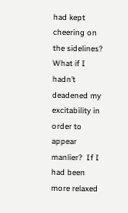had kept cheering on the sidelines?  What if I hadn’t deadened my excitability in order to appear manlier?  If I had been more relaxed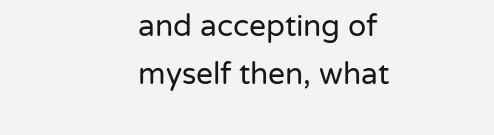and accepting of myself then, what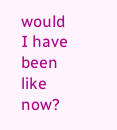would I have been like now?